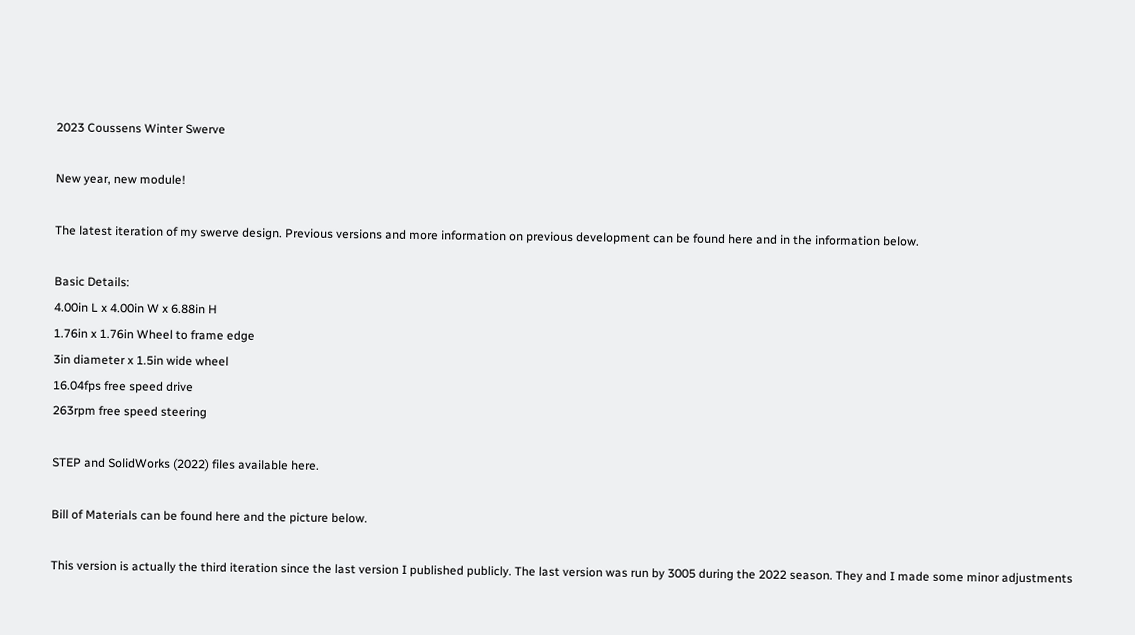2023 Coussens Winter Swerve

New year, new module!

The latest iteration of my swerve design. Previous versions and more information on previous development can be found here and in the information below.

Basic Details:
4.00in L x 4.00in W x 6.88in H
1.76in x 1.76in Wheel to frame edge
3in diameter x 1.5in wide wheel
16.04fps free speed drive
263rpm free speed steering

STEP and SolidWorks (2022) files available here.

Bill of Materials can be found here and the picture below.

This version is actually the third iteration since the last version I published publicly. The last version was run by 3005 during the 2022 season. They and I made some minor adjustments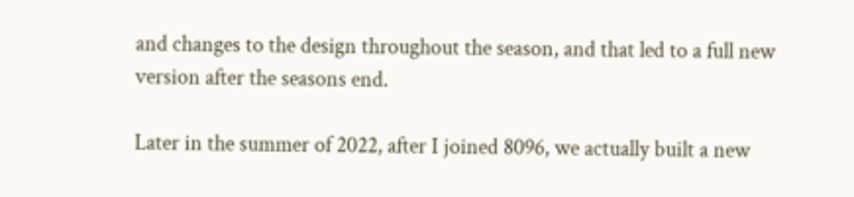and changes to the design throughout the season, and that led to a full new version after the seasons end.

Later in the summer of 2022, after I joined 8096, we actually built a new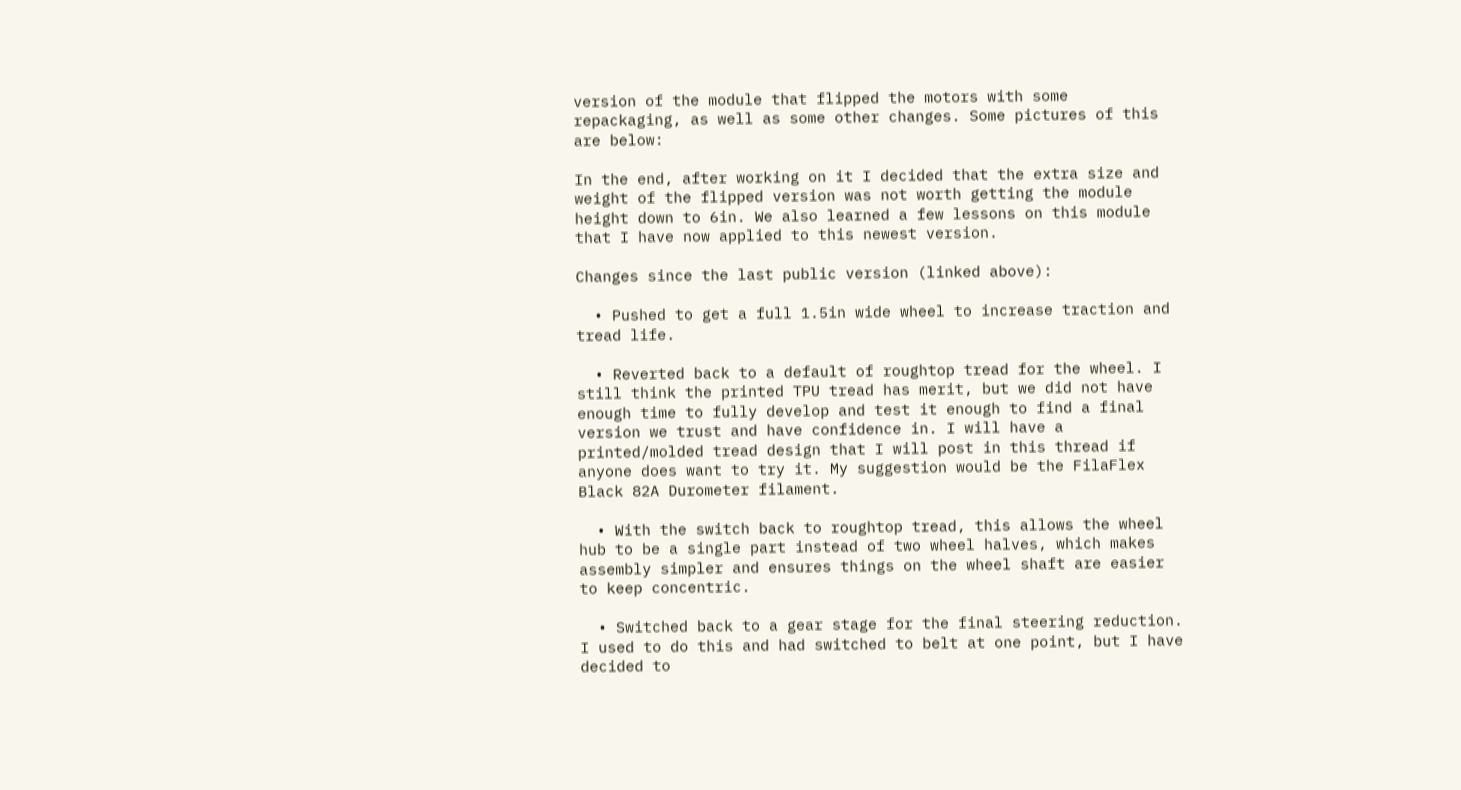version of the module that flipped the motors with some repackaging, as well as some other changes. Some pictures of this are below:

In the end, after working on it I decided that the extra size and weight of the flipped version was not worth getting the module height down to 6in. We also learned a few lessons on this module that I have now applied to this newest version.

Changes since the last public version (linked above):

  • Pushed to get a full 1.5in wide wheel to increase traction and tread life.

  • Reverted back to a default of roughtop tread for the wheel. I still think the printed TPU tread has merit, but we did not have enough time to fully develop and test it enough to find a final version we trust and have confidence in. I will have a printed/molded tread design that I will post in this thread if anyone does want to try it. My suggestion would be the FilaFlex Black 82A Durometer filament.

  • With the switch back to roughtop tread, this allows the wheel hub to be a single part instead of two wheel halves, which makes assembly simpler and ensures things on the wheel shaft are easier to keep concentric.

  • Switched back to a gear stage for the final steering reduction. I used to do this and had switched to belt at one point, but I have decided to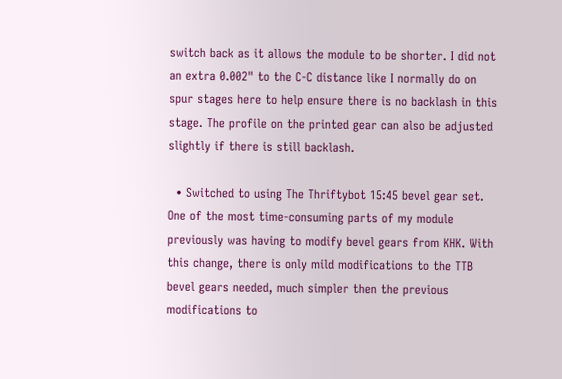switch back as it allows the module to be shorter. I did not an extra 0.002" to the C-C distance like I normally do on spur stages here to help ensure there is no backlash in this stage. The profile on the printed gear can also be adjusted slightly if there is still backlash.

  • Switched to using The Thriftybot 15:45 bevel gear set. One of the most time-consuming parts of my module previously was having to modify bevel gears from KHK. With this change, there is only mild modifications to the TTB bevel gears needed, much simpler then the previous modifications to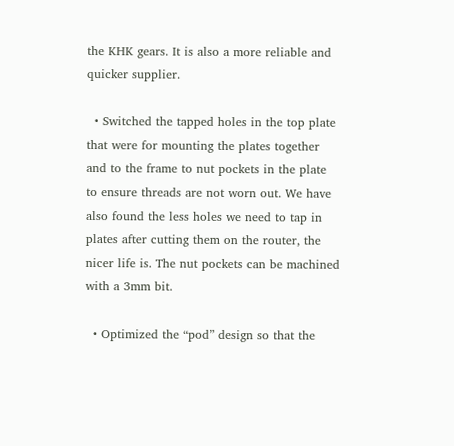the KHK gears. It is also a more reliable and quicker supplier.

  • Switched the tapped holes in the top plate that were for mounting the plates together and to the frame to nut pockets in the plate to ensure threads are not worn out. We have also found the less holes we need to tap in plates after cutting them on the router, the nicer life is. The nut pockets can be machined with a 3mm bit.

  • Optimized the “pod” design so that the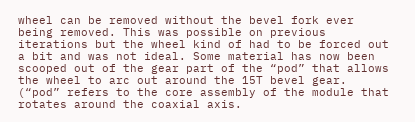wheel can be removed without the bevel fork ever being removed. This was possible on previous iterations but the wheel kind of had to be forced out a bit and was not ideal. Some material has now been scooped out of the gear part of the “pod” that allows the wheel to arc out around the 15T bevel gear. (“pod” refers to the core assembly of the module that rotates around the coaxial axis.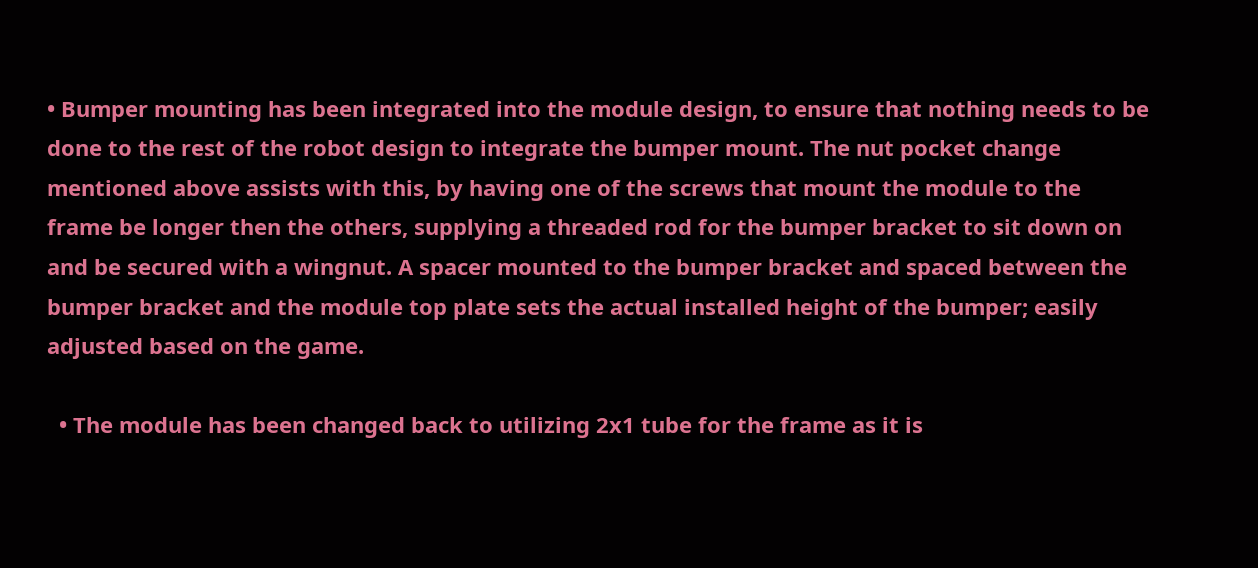• Bumper mounting has been integrated into the module design, to ensure that nothing needs to be done to the rest of the robot design to integrate the bumper mount. The nut pocket change mentioned above assists with this, by having one of the screws that mount the module to the frame be longer then the others, supplying a threaded rod for the bumper bracket to sit down on and be secured with a wingnut. A spacer mounted to the bumper bracket and spaced between the bumper bracket and the module top plate sets the actual installed height of the bumper; easily adjusted based on the game.

  • The module has been changed back to utilizing 2x1 tube for the frame as it is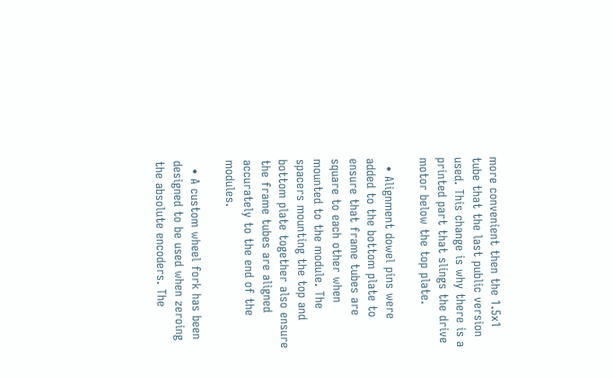more convenient then the 1.5x1 tube that the last public version used. This change is why there is a printed part that slings the drive motor below the top plate.

  • Alignment dowel pins were added to the bottom plate to ensure that frame tubes are square to each other when mounted to the module. The spacers mounting the top and bottom plate together also ensure the frame tubes are aligned accurately to the end of the modules.

  • A custom wheel fork has been designed to be used when zeroing the absolute encoders. The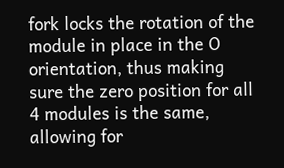fork locks the rotation of the module in place in the O orientation, thus making sure the zero position for all 4 modules is the same, allowing for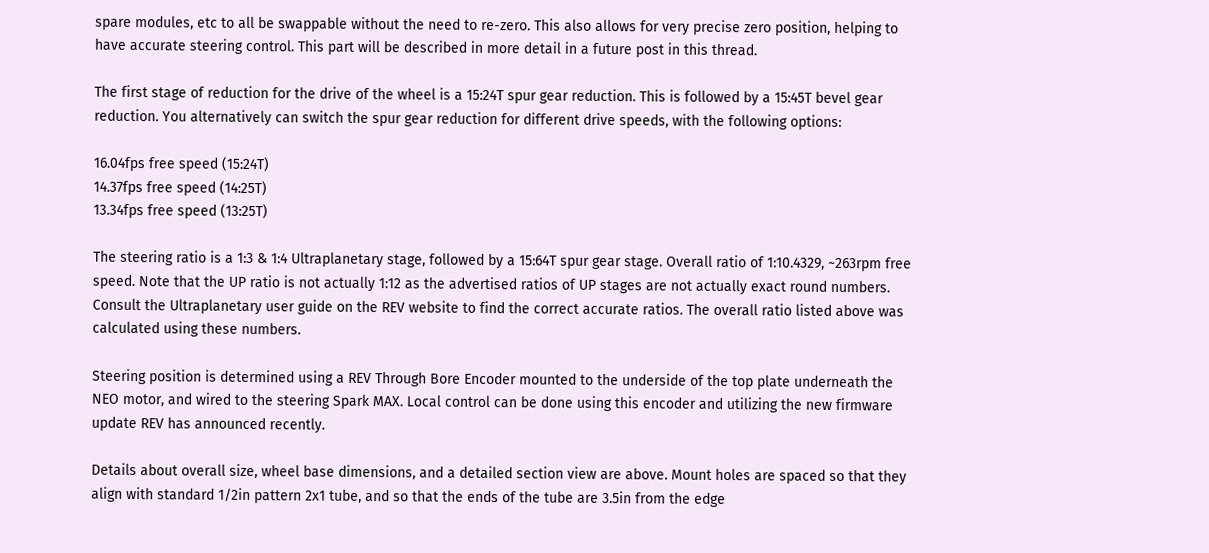spare modules, etc to all be swappable without the need to re-zero. This also allows for very precise zero position, helping to have accurate steering control. This part will be described in more detail in a future post in this thread.

The first stage of reduction for the drive of the wheel is a 15:24T spur gear reduction. This is followed by a 15:45T bevel gear reduction. You alternatively can switch the spur gear reduction for different drive speeds, with the following options:

16.04fps free speed (15:24T)
14.37fps free speed (14:25T)
13.34fps free speed (13:25T)

The steering ratio is a 1:3 & 1:4 Ultraplanetary stage, followed by a 15:64T spur gear stage. Overall ratio of 1:10.4329, ~263rpm free speed. Note that the UP ratio is not actually 1:12 as the advertised ratios of UP stages are not actually exact round numbers. Consult the Ultraplanetary user guide on the REV website to find the correct accurate ratios. The overall ratio listed above was calculated using these numbers.

Steering position is determined using a REV Through Bore Encoder mounted to the underside of the top plate underneath the NEO motor, and wired to the steering Spark MAX. Local control can be done using this encoder and utilizing the new firmware update REV has announced recently.

Details about overall size, wheel base dimensions, and a detailed section view are above. Mount holes are spaced so that they align with standard 1/2in pattern 2x1 tube, and so that the ends of the tube are 3.5in from the edge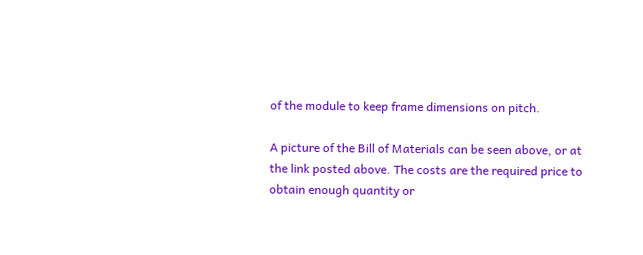of the module to keep frame dimensions on pitch.

A picture of the Bill of Materials can be seen above, or at the link posted above. The costs are the required price to obtain enough quantity or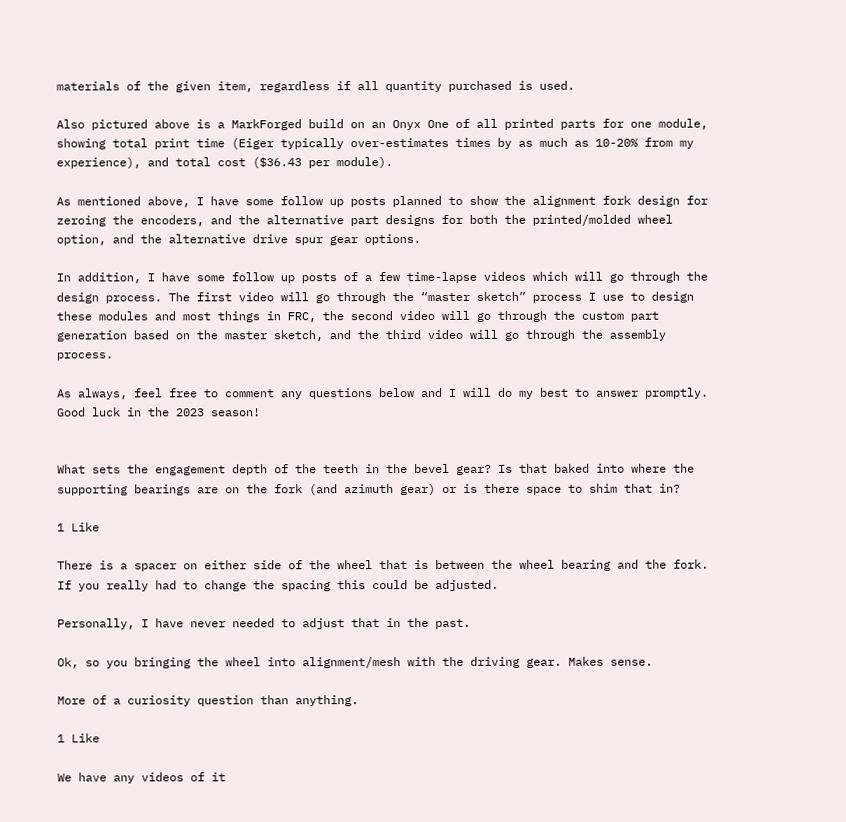materials of the given item, regardless if all quantity purchased is used.

Also pictured above is a MarkForged build on an Onyx One of all printed parts for one module, showing total print time (Eiger typically over-estimates times by as much as 10-20% from my experience), and total cost ($36.43 per module).

As mentioned above, I have some follow up posts planned to show the alignment fork design for zeroing the encoders, and the alternative part designs for both the printed/molded wheel option, and the alternative drive spur gear options.

In addition, I have some follow up posts of a few time-lapse videos which will go through the design process. The first video will go through the “master sketch” process I use to design these modules and most things in FRC, the second video will go through the custom part generation based on the master sketch, and the third video will go through the assembly process.

As always, feel free to comment any questions below and I will do my best to answer promptly. Good luck in the 2023 season!


What sets the engagement depth of the teeth in the bevel gear? Is that baked into where the supporting bearings are on the fork (and azimuth gear) or is there space to shim that in?

1 Like

There is a spacer on either side of the wheel that is between the wheel bearing and the fork. If you really had to change the spacing this could be adjusted.

Personally, I have never needed to adjust that in the past.

Ok, so you bringing the wheel into alignment/mesh with the driving gear. Makes sense.

More of a curiosity question than anything.

1 Like

We have any videos of it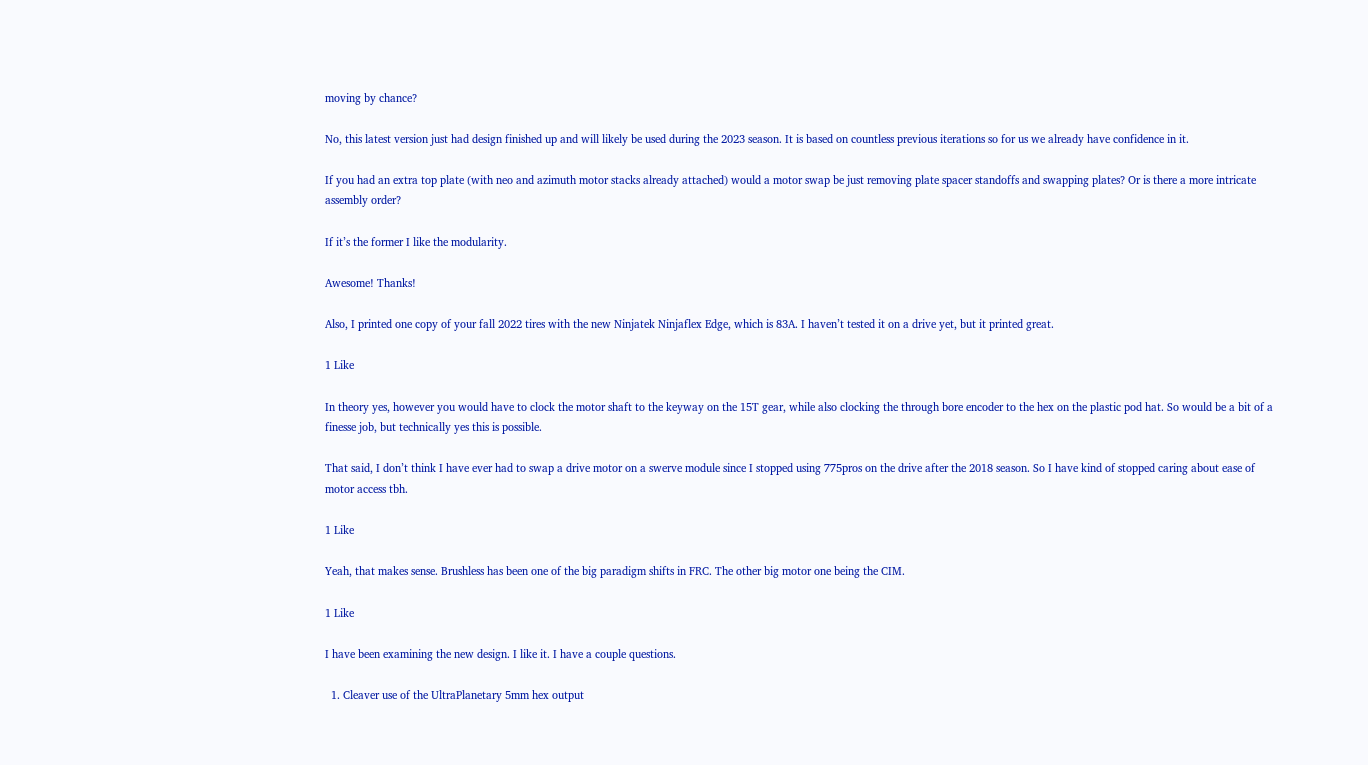moving by chance?

No, this latest version just had design finished up and will likely be used during the 2023 season. It is based on countless previous iterations so for us we already have confidence in it.

If you had an extra top plate (with neo and azimuth motor stacks already attached) would a motor swap be just removing plate spacer standoffs and swapping plates? Or is there a more intricate assembly order?

If it’s the former I like the modularity.

Awesome! Thanks!

Also, I printed one copy of your fall 2022 tires with the new Ninjatek Ninjaflex Edge, which is 83A. I haven’t tested it on a drive yet, but it printed great.

1 Like

In theory yes, however you would have to clock the motor shaft to the keyway on the 15T gear, while also clocking the through bore encoder to the hex on the plastic pod hat. So would be a bit of a finesse job, but technically yes this is possible.

That said, I don’t think I have ever had to swap a drive motor on a swerve module since I stopped using 775pros on the drive after the 2018 season. So I have kind of stopped caring about ease of motor access tbh.

1 Like

Yeah, that makes sense. Brushless has been one of the big paradigm shifts in FRC. The other big motor one being the CIM.

1 Like

I have been examining the new design. I like it. I have a couple questions.

  1. Cleaver use of the UltraPlanetary 5mm hex output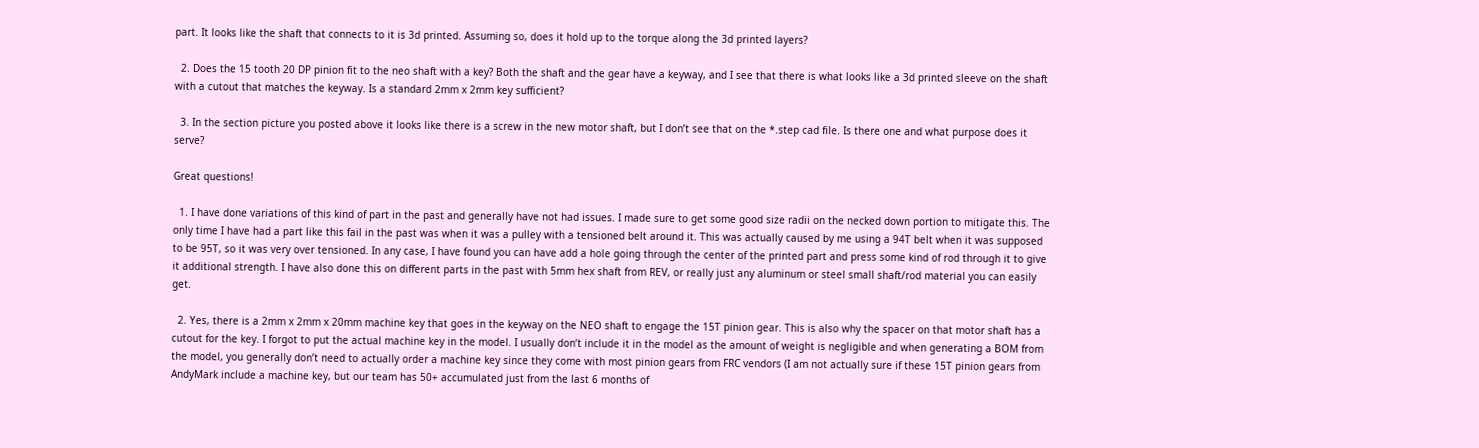part. It looks like the shaft that connects to it is 3d printed. Assuming so, does it hold up to the torque along the 3d printed layers?

  2. Does the 15 tooth 20 DP pinion fit to the neo shaft with a key? Both the shaft and the gear have a keyway, and I see that there is what looks like a 3d printed sleeve on the shaft with a cutout that matches the keyway. Is a standard 2mm x 2mm key sufficient?

  3. In the section picture you posted above it looks like there is a screw in the new motor shaft, but I don’t see that on the *.step cad file. Is there one and what purpose does it serve?

Great questions!

  1. I have done variations of this kind of part in the past and generally have not had issues. I made sure to get some good size radii on the necked down portion to mitigate this. The only time I have had a part like this fail in the past was when it was a pulley with a tensioned belt around it. This was actually caused by me using a 94T belt when it was supposed to be 95T, so it was very over tensioned. In any case, I have found you can have add a hole going through the center of the printed part and press some kind of rod through it to give it additional strength. I have also done this on different parts in the past with 5mm hex shaft from REV, or really just any aluminum or steel small shaft/rod material you can easily get.

  2. Yes, there is a 2mm x 2mm x 20mm machine key that goes in the keyway on the NEO shaft to engage the 15T pinion gear. This is also why the spacer on that motor shaft has a cutout for the key. I forgot to put the actual machine key in the model. I usually don’t include it in the model as the amount of weight is negligible and when generating a BOM from the model, you generally don’t need to actually order a machine key since they come with most pinion gears from FRC vendors (I am not actually sure if these 15T pinion gears from AndyMark include a machine key, but our team has 50+ accumulated just from the last 6 months of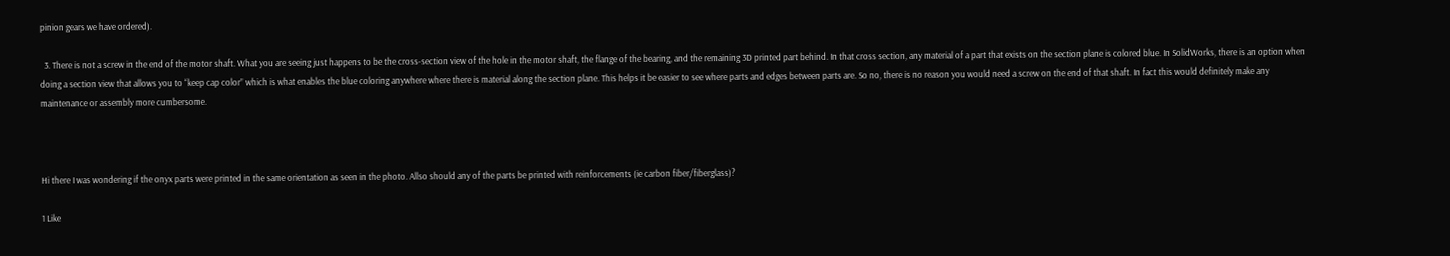pinion gears we have ordered).

  3. There is not a screw in the end of the motor shaft. What you are seeing just happens to be the cross-section view of the hole in the motor shaft, the flange of the bearing, and the remaining 3D printed part behind. In that cross section, any material of a part that exists on the section plane is colored blue. In SolidWorks, there is an option when doing a section view that allows you to “keep cap color” which is what enables the blue coloring anywhere where there is material along the section plane. This helps it be easier to see where parts and edges between parts are. So no, there is no reason you would need a screw on the end of that shaft. In fact this would definitely make any maintenance or assembly more cumbersome.



Hi there I was wondering if the onyx parts were printed in the same orientation as seen in the photo. Allso should any of the parts be printed with reinforcements (ie carbon fiber/fiberglass)?

1 Like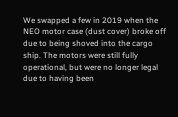We swapped a few in 2019 when the NEO motor case (dust cover) broke off due to being shoved into the cargo ship. The motors were still fully operational, but were no longer legal due to having been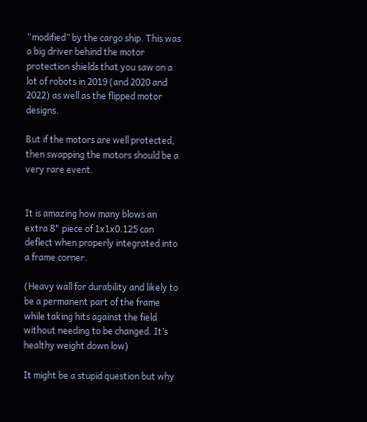“modified” by the cargo ship. This was a big driver behind the motor protection shields that you saw on a lot of robots in 2019 (and 2020 and 2022) as well as the flipped motor designs.

But if the motors are well protected, then swapping the motors should be a very rare event.


It is amazing how many blows an extra 8" piece of 1x1x0.125 can deflect when properly integrated into a frame corner.

(Heavy wall for durability and likely to be a permanent part of the frame while taking hits against the field without needing to be changed. It’s healthy weight down low)

It might be a stupid question but why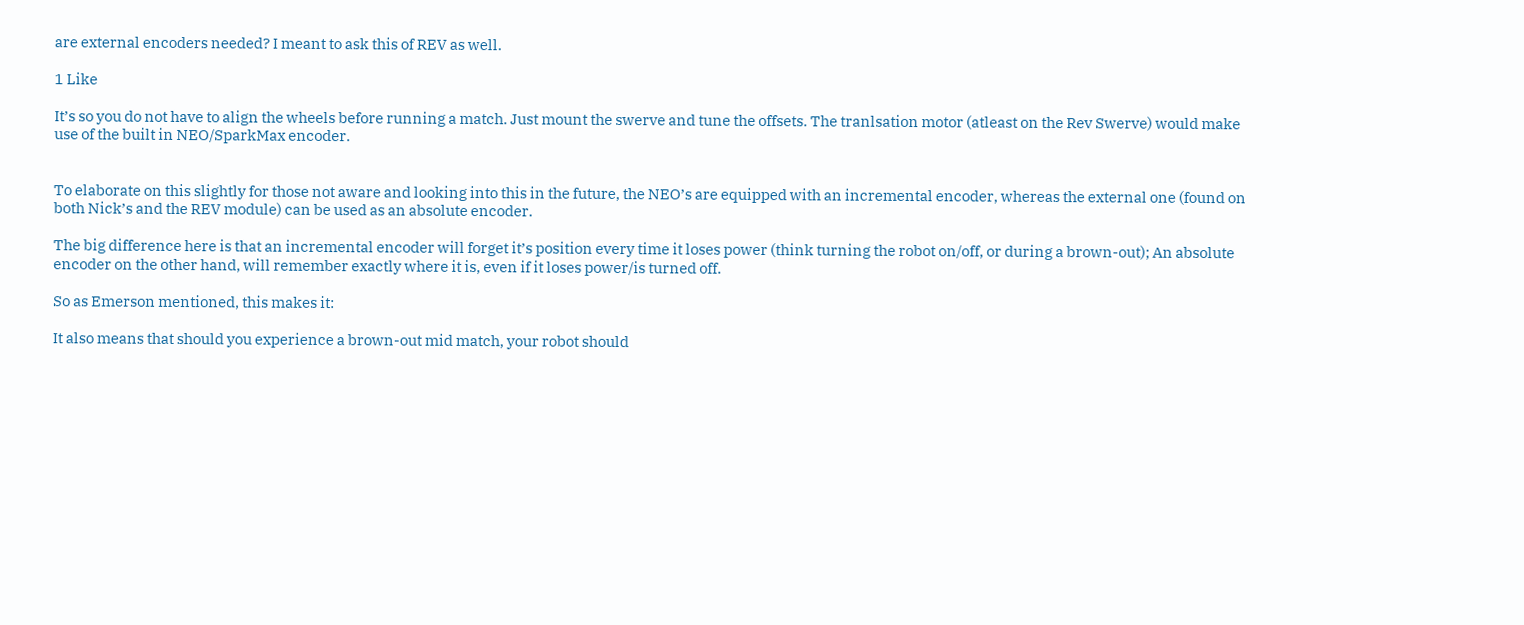are external encoders needed? I meant to ask this of REV as well.

1 Like

It’s so you do not have to align the wheels before running a match. Just mount the swerve and tune the offsets. The tranlsation motor (atleast on the Rev Swerve) would make use of the built in NEO/SparkMax encoder.


To elaborate on this slightly for those not aware and looking into this in the future, the NEO’s are equipped with an incremental encoder, whereas the external one (found on both Nick’s and the REV module) can be used as an absolute encoder.

The big difference here is that an incremental encoder will forget it’s position every time it loses power (think turning the robot on/off, or during a brown-out); An absolute encoder on the other hand, will remember exactly where it is, even if it loses power/is turned off.

So as Emerson mentioned, this makes it:

It also means that should you experience a brown-out mid match, your robot should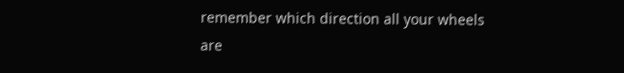remember which direction all your wheels are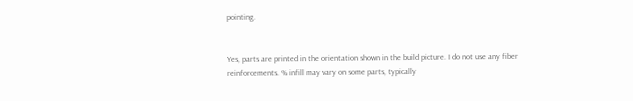pointing.


Yes, parts are printed in the orientation shown in the build picture. I do not use any fiber reinforcements. % infill may vary on some parts, typically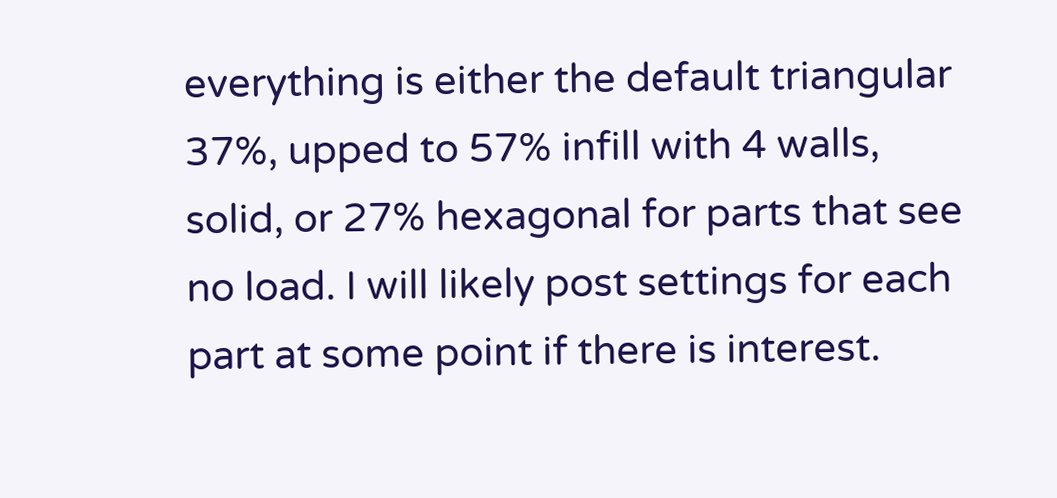everything is either the default triangular 37%, upped to 57% infill with 4 walls, solid, or 27% hexagonal for parts that see no load. I will likely post settings for each part at some point if there is interest.